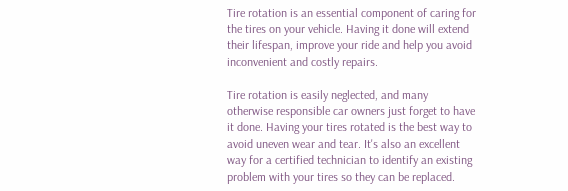Tire rotation is an essential component of caring for the tires on your vehicle. Having it done will extend their lifespan, improve your ride and help you avoid inconvenient and costly repairs.

Tire rotation is easily neglected, and many otherwise responsible car owners just forget to have it done. Having your tires rotated is the best way to avoid uneven wear and tear. It's also an excellent way for a certified technician to identify an existing problem with your tires so they can be replaced.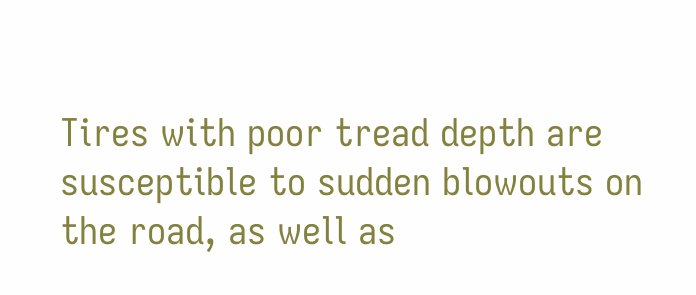Tires with poor tread depth are susceptible to sudden blowouts on the road, as well as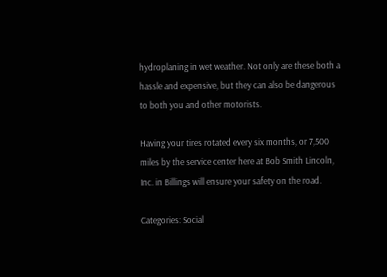hydroplaning in wet weather. Not only are these both a hassle and expensive, but they can also be dangerous to both you and other motorists.

Having your tires rotated every six months, or 7,500 miles by the service center here at Bob Smith Lincoln, Inc. in Billings will ensure your safety on the road.

Categories: Social